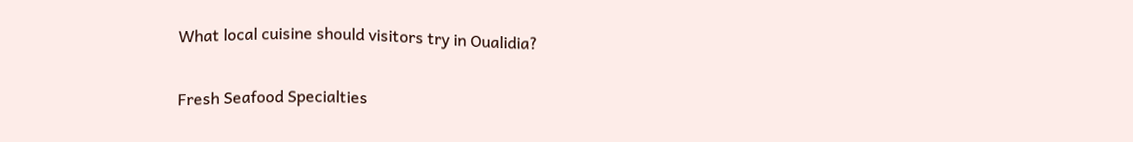What local cuisine should visitors try in Oualidia?

Fresh Seafood Specialties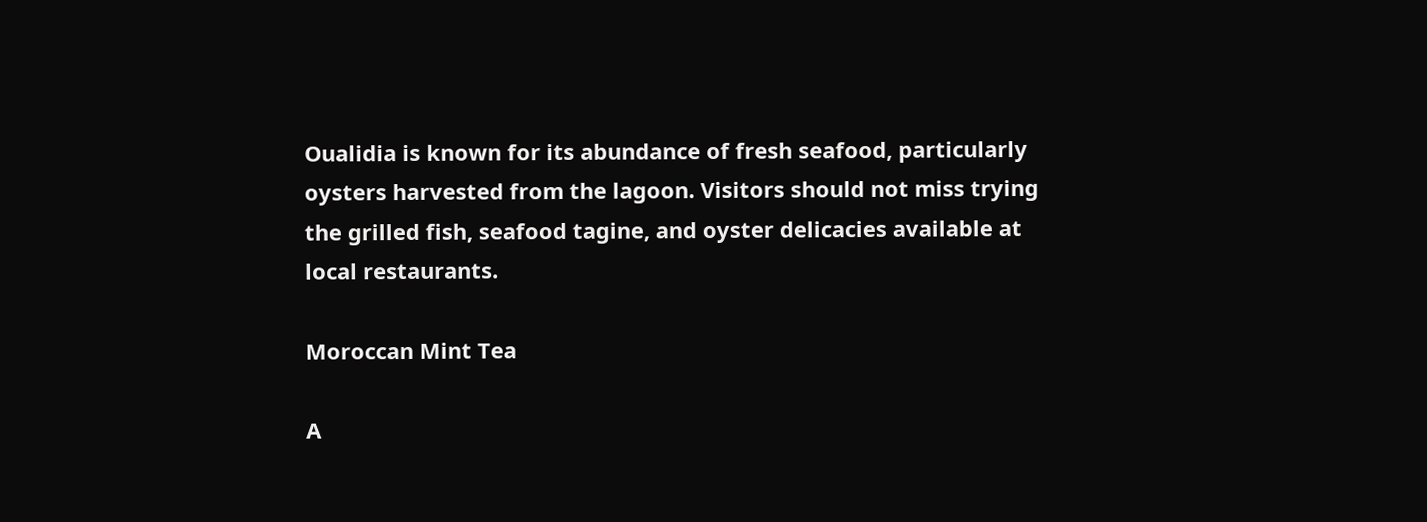Oualidia is known for its abundance of fresh seafood, particularly oysters harvested from the lagoon. Visitors should not miss trying the grilled fish, seafood tagine, and oyster delicacies available at local restaurants.

Moroccan Mint Tea

A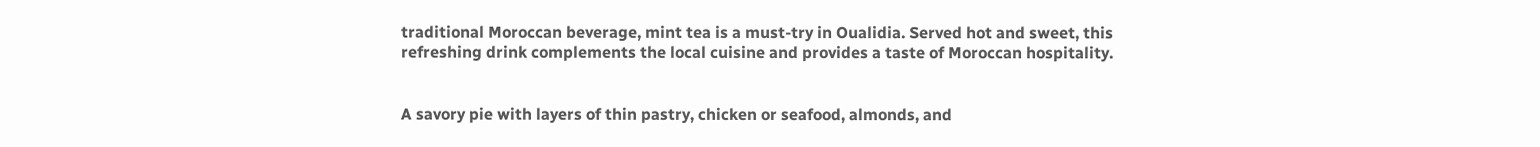traditional Moroccan beverage, mint tea is a must-try in Oualidia. Served hot and sweet, this refreshing drink complements the local cuisine and provides a taste of Moroccan hospitality.


A savory pie with layers of thin pastry, chicken or seafood, almonds, and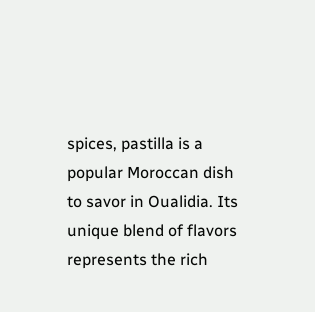spices, pastilla is a popular Moroccan dish to savor in Oualidia. Its unique blend of flavors represents the rich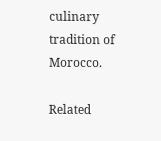culinary tradition of Morocco.

Related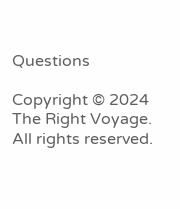Questions

Copyright © 2024 The Right Voyage. All rights reserved.